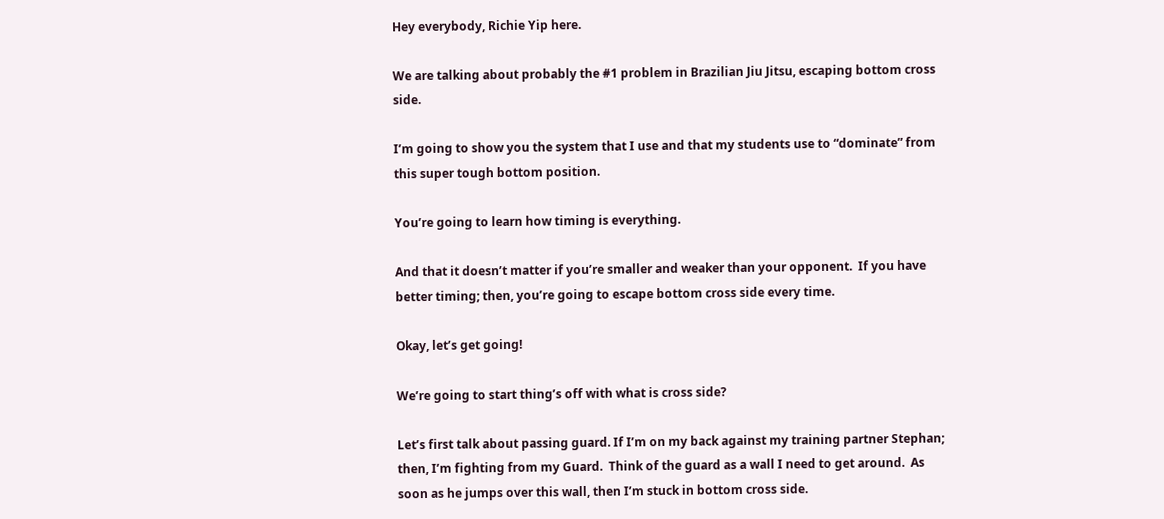Hey everybody, Richie Yip here.

We are talking about probably the #1 problem in Brazilian Jiu Jitsu, escaping bottom cross side.

I’m going to show you the system that I use and that my students use to “dominate” from this super tough bottom position.

You’re going to learn how timing is everything.

And that it doesn’t matter if you’re smaller and weaker than your opponent.  If you have better timing; then, you’re going to escape bottom cross side every time.

Okay, let’s get going!

We’re going to start thing’s off with what is cross side?

Let’s first talk about passing guard. If I’m on my back against my training partner Stephan; then, I’m fighting from my Guard.  Think of the guard as a wall I need to get around.  As soon as he jumps over this wall, then I’m stuck in bottom cross side.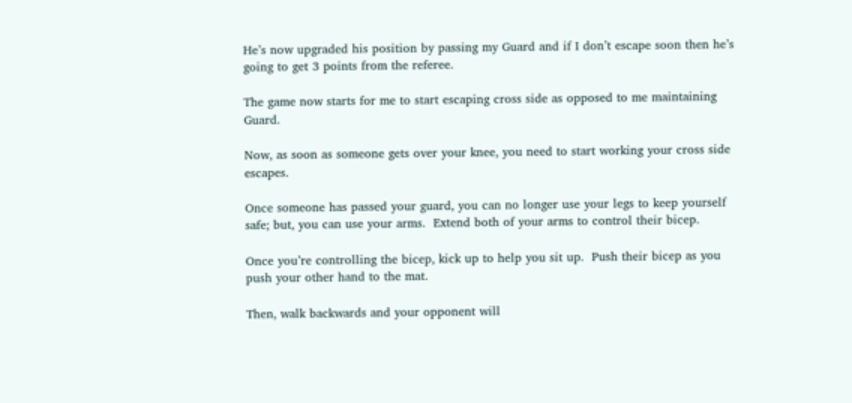He’s now upgraded his position by passing my Guard and if I don’t escape soon then he’s going to get 3 points from the referee.

The game now starts for me to start escaping cross side as opposed to me maintaining Guard.

Now, as soon as someone gets over your knee, you need to start working your cross side escapes.

Once someone has passed your guard, you can no longer use your legs to keep yourself safe; but, you can use your arms.  Extend both of your arms to control their bicep.

Once you’re controlling the bicep, kick up to help you sit up.  Push their bicep as you push your other hand to the mat.

Then, walk backwards and your opponent will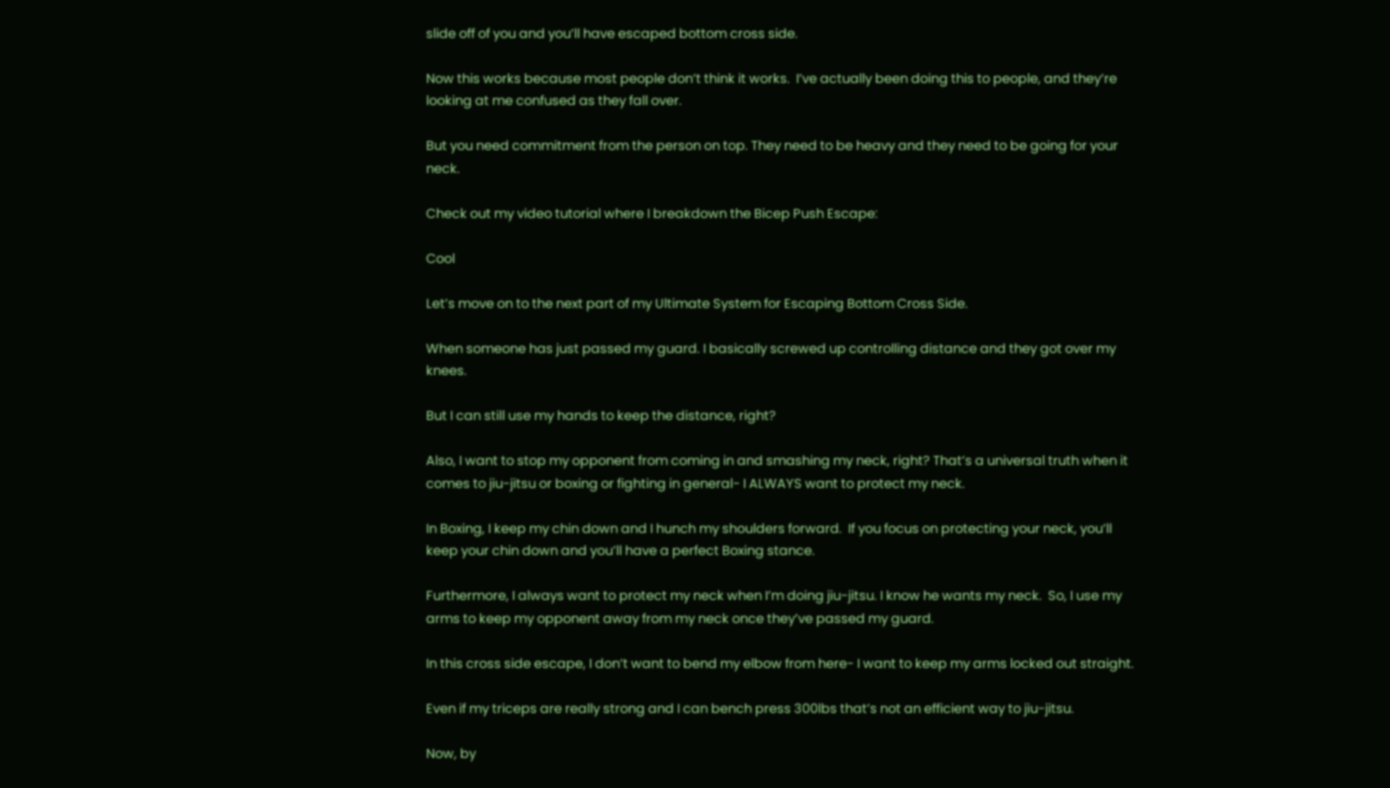slide off of you and you’ll have escaped bottom cross side.

Now this works because most people don’t think it works.  I’ve actually been doing this to people, and they’re looking at me confused as they fall over.

But you need commitment from the person on top. They need to be heavy and they need to be going for your neck.

Check out my video tutorial where I breakdown the Bicep Push Escape:

Cool

Let’s move on to the next part of my Ultimate System for Escaping Bottom Cross Side.

When someone has just passed my guard. I basically screwed up controlling distance and they got over my knees.

But I can still use my hands to keep the distance, right?

Also, I want to stop my opponent from coming in and smashing my neck, right? That’s a universal truth when it comes to jiu-jitsu or boxing or fighting in general- I ALWAYS want to protect my neck.

In Boxing, I keep my chin down and I hunch my shoulders forward.  If you focus on protecting your neck, you’ll keep your chin down and you’ll have a perfect Boxing stance.

Furthermore, I always want to protect my neck when I’m doing jiu-jitsu. I know he wants my neck.  So, I use my arms to keep my opponent away from my neck once they’ve passed my guard.

In this cross side escape, I don’t want to bend my elbow from here- I want to keep my arms locked out straight.

Even if my triceps are really strong and I can bench press 300lbs that’s not an efficient way to jiu-jitsu.

Now, by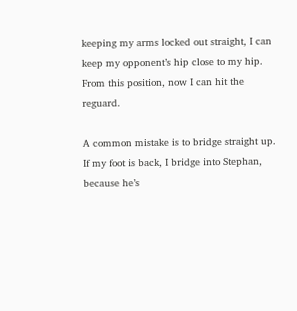keeping my arms locked out straight, I can keep my opponent’s hip close to my hip.  From this position, now I can hit the reguard.

A common mistake is to bridge straight up. If my foot is back, I bridge into Stephan, because he’s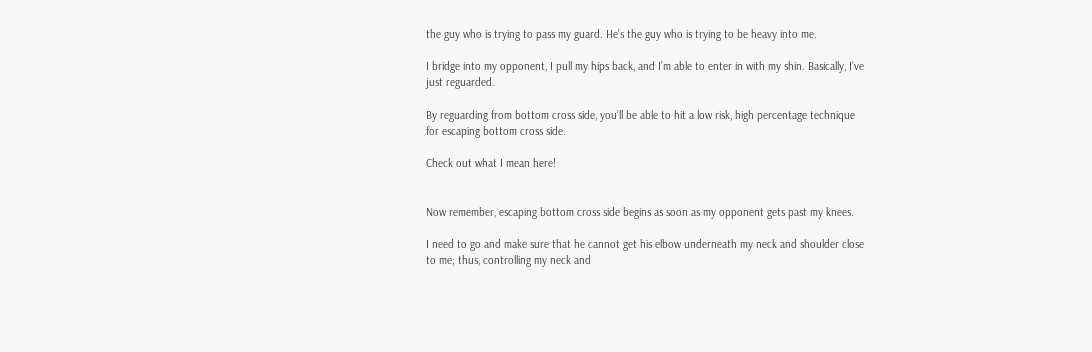the guy who is trying to pass my guard. He’s the guy who is trying to be heavy into me.

I bridge into my opponent, I pull my hips back, and I’m able to enter in with my shin. Basically, I’ve just reguarded.

By reguarding from bottom cross side, you’ll be able to hit a low risk, high percentage technique for escaping bottom cross side.

Check out what I mean here!


Now remember, escaping bottom cross side begins as soon as my opponent gets past my knees.

I need to go and make sure that he cannot get his elbow underneath my neck and shoulder close to me; thus, controlling my neck and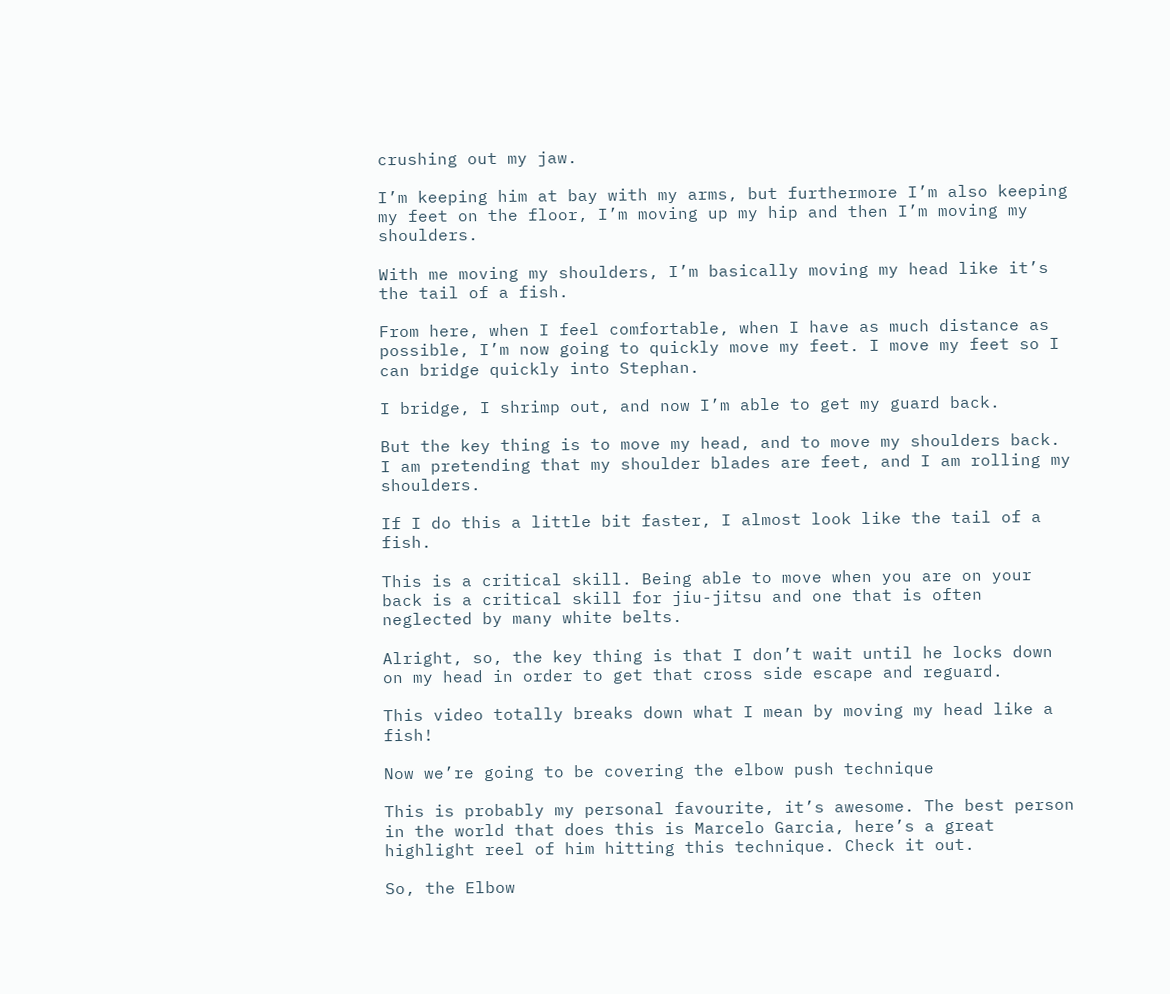crushing out my jaw.

I’m keeping him at bay with my arms, but furthermore I’m also keeping my feet on the floor, I’m moving up my hip and then I’m moving my shoulders.

With me moving my shoulders, I’m basically moving my head like it’s the tail of a fish.

From here, when I feel comfortable, when I have as much distance as possible, I’m now going to quickly move my feet. I move my feet so I can bridge quickly into Stephan.

I bridge, I shrimp out, and now I’m able to get my guard back.

But the key thing is to move my head, and to move my shoulders back. I am pretending that my shoulder blades are feet, and I am rolling my shoulders.

If I do this a little bit faster, I almost look like the tail of a fish.

This is a critical skill. Being able to move when you are on your back is a critical skill for jiu-jitsu and one that is often neglected by many white belts.

Alright, so, the key thing is that I don’t wait until he locks down on my head in order to get that cross side escape and reguard.

This video totally breaks down what I mean by moving my head like a fish!

Now we’re going to be covering the elbow push technique

This is probably my personal favourite, it’s awesome. The best person in the world that does this is Marcelo Garcia, here’s a great highlight reel of him hitting this technique. Check it out.

So, the Elbow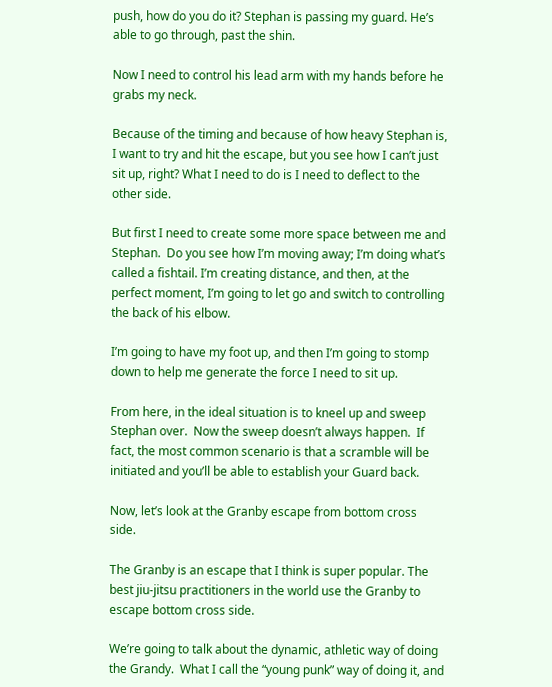push, how do you do it? Stephan is passing my guard. He’s able to go through, past the shin.

Now I need to control his lead arm with my hands before he grabs my neck.

Because of the timing and because of how heavy Stephan is, I want to try and hit the escape, but you see how I can’t just sit up, right? What I need to do is I need to deflect to the other side.

But first I need to create some more space between me and Stephan.  Do you see how I’m moving away; I’m doing what’s called a fishtail. I’m creating distance, and then, at the perfect moment, I’m going to let go and switch to controlling the back of his elbow.

I’m going to have my foot up, and then I’m going to stomp down to help me generate the force I need to sit up.

From here, in the ideal situation is to kneel up and sweep Stephan over.  Now the sweep doesn’t always happen.  If fact, the most common scenario is that a scramble will be initiated and you’ll be able to establish your Guard back.

Now, let’s look at the Granby escape from bottom cross side.

The Granby is an escape that I think is super popular. The best jiu-jitsu practitioners in the world use the Granby to escape bottom cross side.

We’re going to talk about the dynamic, athletic way of doing the Grandy.  What I call the “young punk” way of doing it, and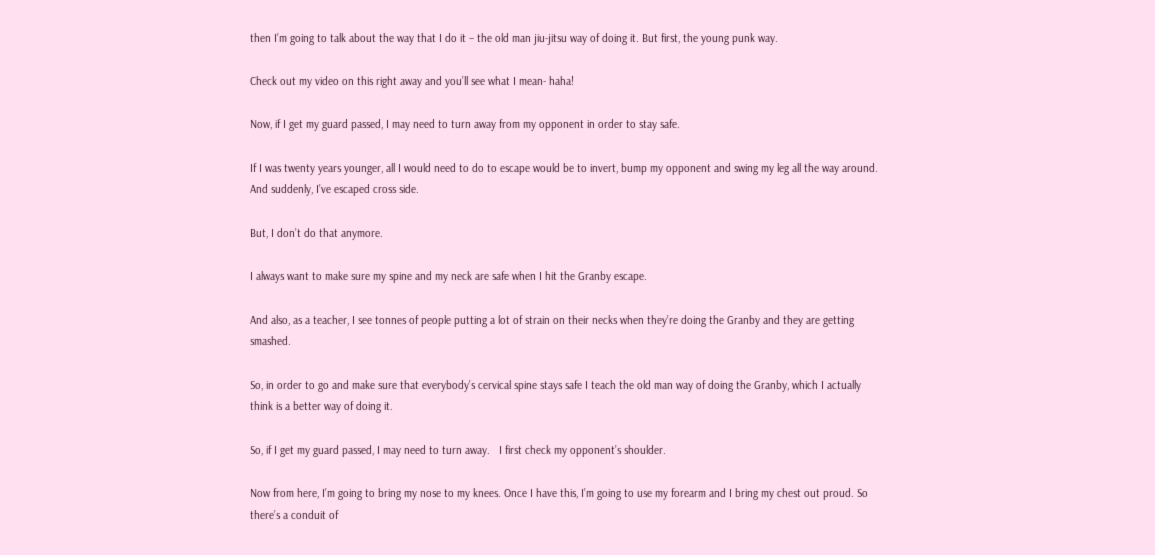then I’m going to talk about the way that I do it – the old man jiu-jitsu way of doing it. But first, the young punk way.

Check out my video on this right away and you’ll see what I mean- haha!

Now, if I get my guard passed, I may need to turn away from my opponent in order to stay safe.

If I was twenty years younger, all I would need to do to escape would be to invert, bump my opponent and swing my leg all the way around. And suddenly, I’ve escaped cross side.

But, I don’t do that anymore.

I always want to make sure my spine and my neck are safe when I hit the Granby escape.

And also, as a teacher, I see tonnes of people putting a lot of strain on their necks when they’re doing the Granby and they are getting smashed.

So, in order to go and make sure that everybody’s cervical spine stays safe I teach the old man way of doing the Granby, which I actually think is a better way of doing it.

So, if I get my guard passed, I may need to turn away.   I first check my opponent’s shoulder.

Now from here, I’m going to bring my nose to my knees. Once I have this, I’m going to use my forearm and I bring my chest out proud. So there’s a conduit of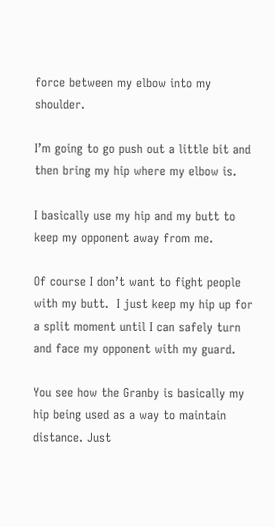force between my elbow into my shoulder.

I’m going to go push out a little bit and then bring my hip where my elbow is.

I basically use my hip and my butt to keep my opponent away from me.

Of course I don’t want to fight people with my butt.  I just keep my hip up for a split moment until I can safely turn and face my opponent with my guard.

You see how the Granby is basically my hip being used as a way to maintain distance. Just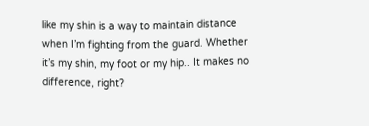like my shin is a way to maintain distance when I’m fighting from the guard. Whether it’s my shin, my foot or my hip.. It makes no difference, right?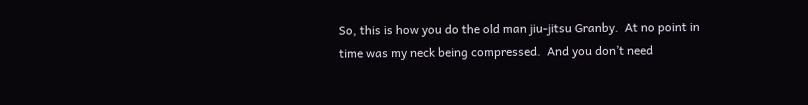So, this is how you do the old man jiu-jitsu Granby.  At no point in time was my neck being compressed.  And you don’t need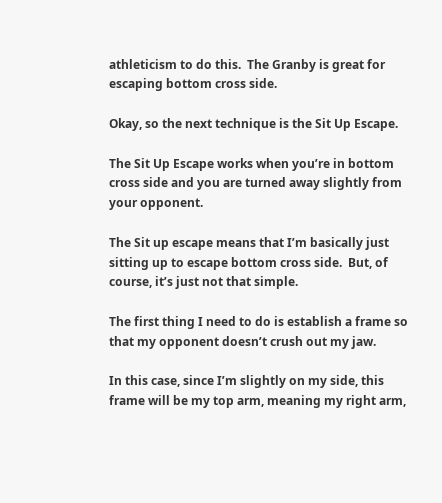athleticism to do this.  The Granby is great for escaping bottom cross side.

Okay, so the next technique is the Sit Up Escape.

The Sit Up Escape works when you’re in bottom cross side and you are turned away slightly from your opponent.

The Sit up escape means that I’m basically just sitting up to escape bottom cross side.  But, of course, it’s just not that simple.

The first thing I need to do is establish a frame so that my opponent doesn’t crush out my jaw.

In this case, since I’m slightly on my side, this frame will be my top arm, meaning my right arm,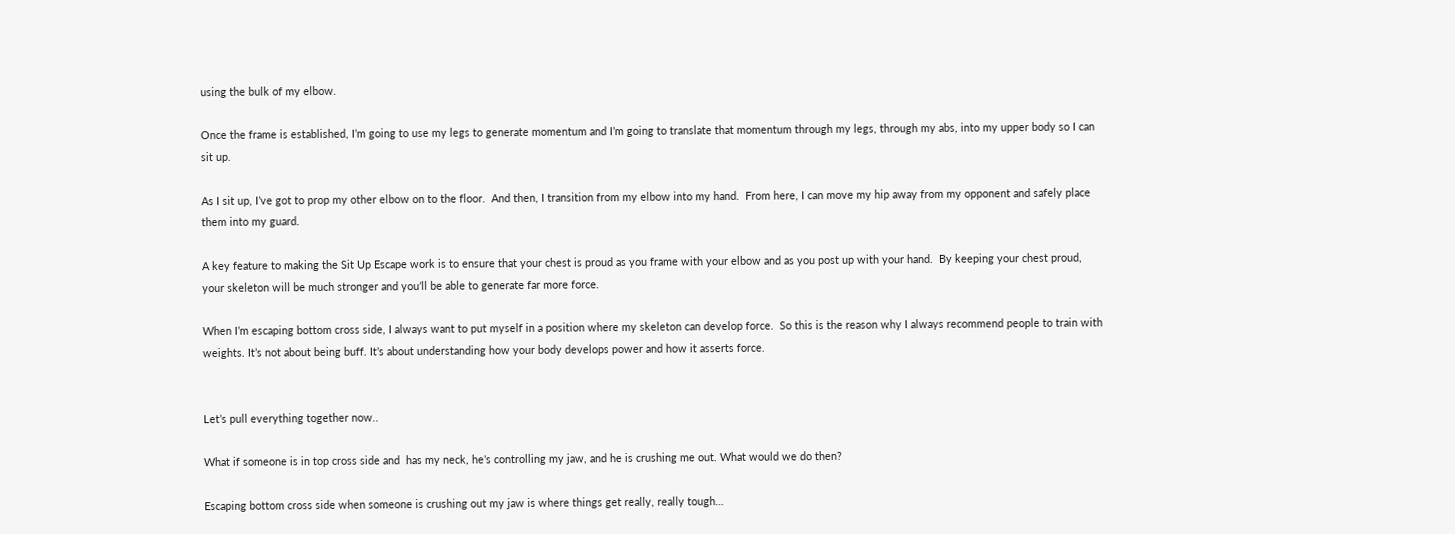using the bulk of my elbow.

Once the frame is established, I’m going to use my legs to generate momentum and I’m going to translate that momentum through my legs, through my abs, into my upper body so I can sit up.

As I sit up, I’ve got to prop my other elbow on to the floor.  And then, I transition from my elbow into my hand.  From here, I can move my hip away from my opponent and safely place them into my guard.

A key feature to making the Sit Up Escape work is to ensure that your chest is proud as you frame with your elbow and as you post up with your hand.  By keeping your chest proud, your skeleton will be much stronger and you’ll be able to generate far more force.

When I’m escaping bottom cross side, I always want to put myself in a position where my skeleton can develop force.  So this is the reason why I always recommend people to train with weights. It’s not about being buff. It’s about understanding how your body develops power and how it asserts force.


Let’s pull everything together now..

What if someone is in top cross side and  has my neck, he’s controlling my jaw, and he is crushing me out. What would we do then?

Escaping bottom cross side when someone is crushing out my jaw is where things get really, really tough…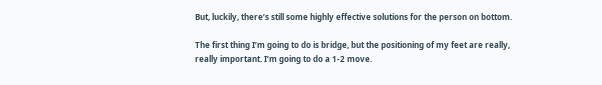But, luckily, there’s still some highly effective solutions for the person on bottom.

The first thing I’m going to do is bridge, but the positioning of my feet are really, really important. I’m going to do a 1-2 move.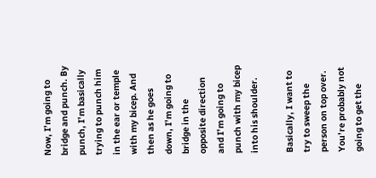Now, I’m going to bridge and punch. By punch, I’m basically trying to punch him in the ear or temple with my bicep. And then as he goes down, I’m going to bridge in the opposite direction and I’m going to punch with my bicep into his shoulder.

Basically, I want to try to sweep the person on top over. You’re probably not going to get the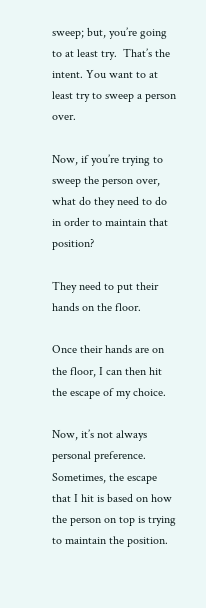sweep; but, you’re going to at least try.  That’s the intent. You want to at least try to sweep a person over.

Now, if you’re trying to sweep the person over, what do they need to do in order to maintain that position?

They need to put their hands on the floor.

Once their hands are on the floor, I can then hit the escape of my choice.

Now, it’s not always personal preference.  Sometimes, the escape that I hit is based on how the person on top is trying to maintain the position.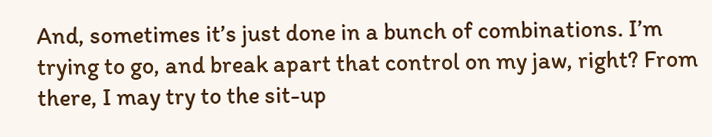And, sometimes it’s just done in a bunch of combinations. I’m trying to go, and break apart that control on my jaw, right? From there, I may try to the sit-up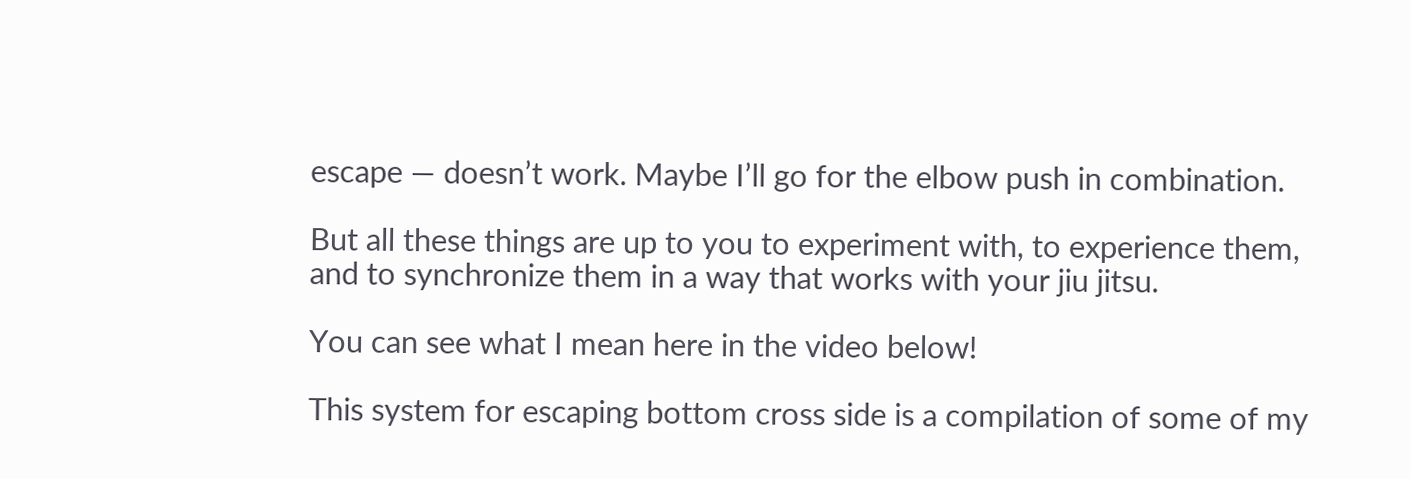escape — doesn’t work. Maybe I’ll go for the elbow push in combination.

But all these things are up to you to experiment with, to experience them, and to synchronize them in a way that works with your jiu jitsu.

You can see what I mean here in the video below!

This system for escaping bottom cross side is a compilation of some of my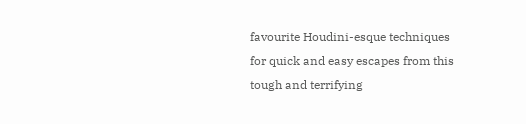favourite Houdini-esque techniques for quick and easy escapes from this tough and terrifying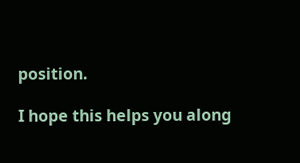position.

I hope this helps you along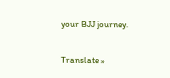your BJJ journey.

Translate »